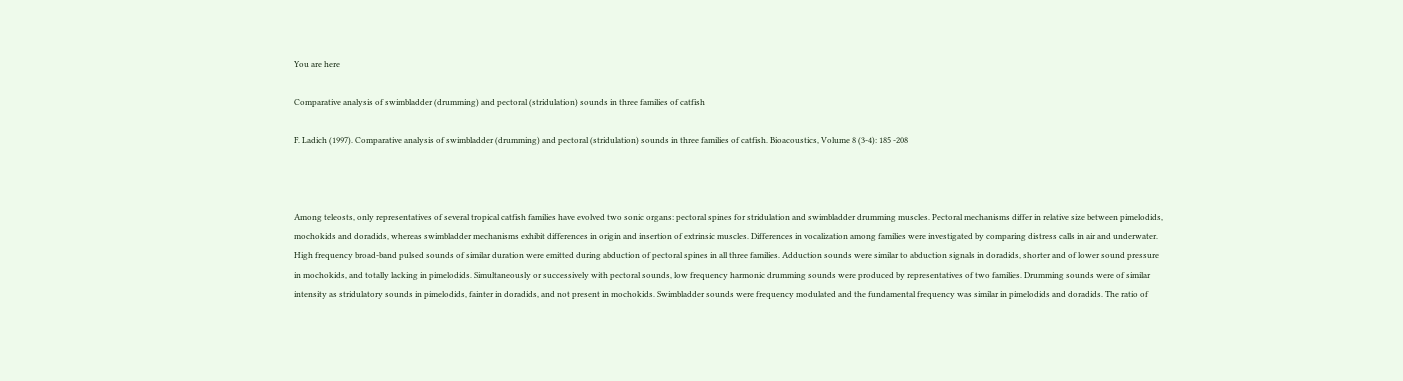You are here

Comparative analysis of swimbladder (drumming) and pectoral (stridulation) sounds in three families of catfish

F. Ladich (1997). Comparative analysis of swimbladder (drumming) and pectoral (stridulation) sounds in three families of catfish. Bioacoustics, Volume 8 (3-4): 185 -208



Among teleosts, only representatives of several tropical catfish families have evolved two sonic organs: pectoral spines for stridulation and swimbladder drumming muscles. Pectoral mechanisms differ in relative size between pimelodids, mochokids and doradids, whereas swimbladder mechanisms exhibit differences in origin and insertion of extrinsic muscles. Differences in vocalization among families were investigated by comparing distress calls in air and underwater. High frequency broad-band pulsed sounds of similar duration were emitted during abduction of pectoral spines in all three families. Adduction sounds were similar to abduction signals in doradids, shorter and of lower sound pressure in mochokids, and totally lacking in pimelodids. Simultaneously or successively with pectoral sounds, low frequency harmonic drumming sounds were produced by representatives of two families. Drumming sounds were of similar intensity as stridulatory sounds in pimelodids, fainter in doradids, and not present in mochokids. Swimbladder sounds were frequency modulated and the fundamental frequency was similar in pimelodids and doradids. The ratio of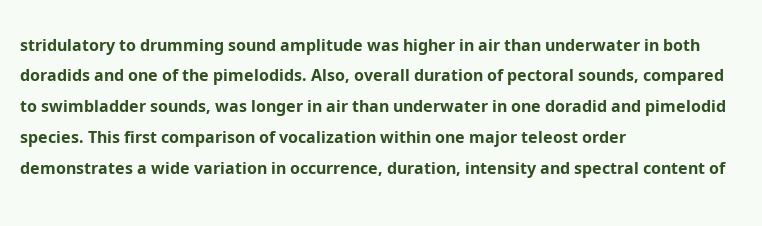stridulatory to drumming sound amplitude was higher in air than underwater in both doradids and one of the pimelodids. Also, overall duration of pectoral sounds, compared to swimbladder sounds, was longer in air than underwater in one doradid and pimelodid species. This first comparison of vocalization within one major teleost order demonstrates a wide variation in occurrence, duration, intensity and spectral content of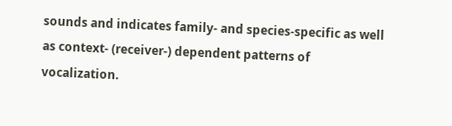sounds and indicates family- and species-specific as well as context- (receiver-) dependent patterns of vocalization.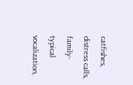catfishes, distress calls, family-typical vocalization,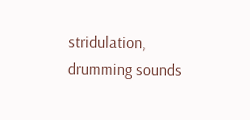stridulation, drumming sounds